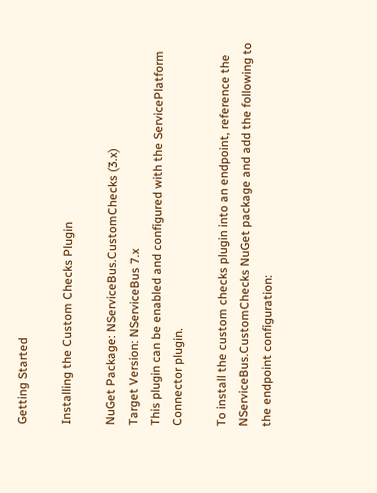Getting Started

Installing the Custom Checks Plugin

NuGet Package: NServiceBus.CustomChecks (3.x)
Target Version: NServiceBus 7.x
This plugin can be enabled and configured with the ServicePlatform Connector plugin.

To install the custom checks plugin into an endpoint, reference the NServiceBus.CustomChecks NuGet package and add the following to the endpoint configuration: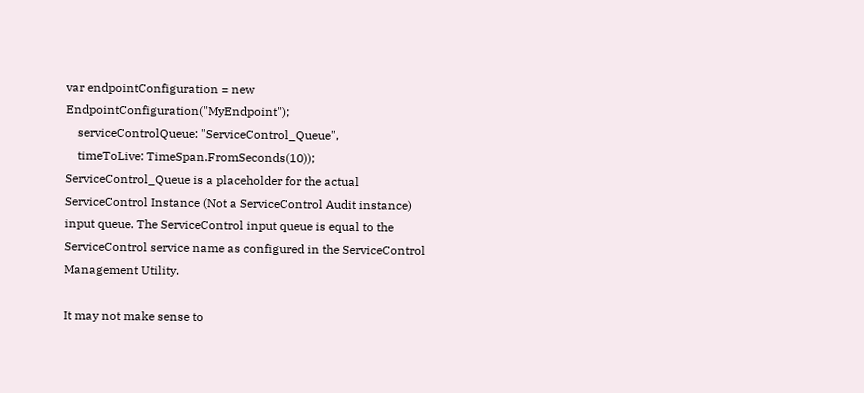var endpointConfiguration = new EndpointConfiguration("MyEndpoint");
    serviceControlQueue: "ServiceControl_Queue",
    timeToLive: TimeSpan.FromSeconds(10));
ServiceControl_Queue is a placeholder for the actual ServiceControl Instance (Not a ServiceControl Audit instance) input queue. The ServiceControl input queue is equal to the ServiceControl service name as configured in the ServiceControl Management Utility.

It may not make sense to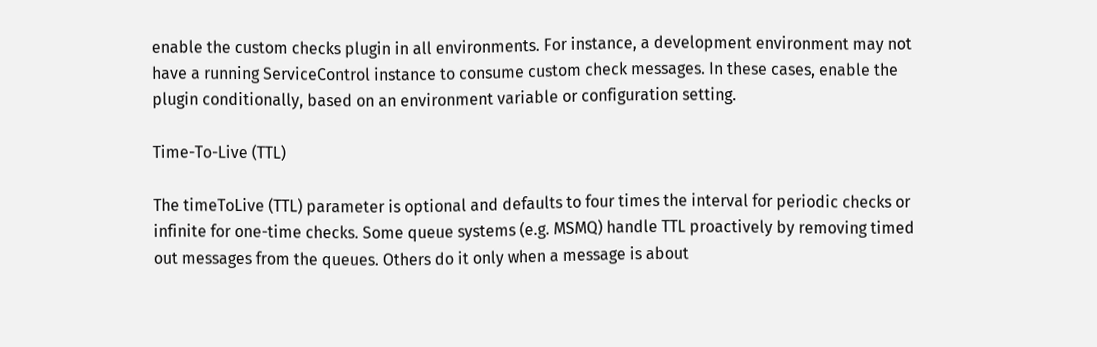enable the custom checks plugin in all environments. For instance, a development environment may not have a running ServiceControl instance to consume custom check messages. In these cases, enable the plugin conditionally, based on an environment variable or configuration setting.

Time-To-Live (TTL)

The timeToLive (TTL) parameter is optional and defaults to four times the interval for periodic checks or infinite for one-time checks. Some queue systems (e.g. MSMQ) handle TTL proactively by removing timed out messages from the queues. Others do it only when a message is about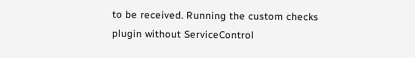to be received. Running the custom checks plugin without ServiceControl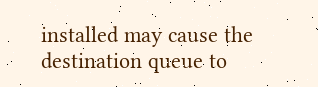installed may cause the destination queue to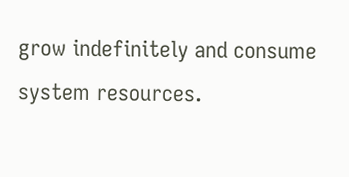grow indefinitely and consume system resources.